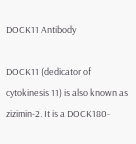DOCK11 Antibody

DOCK11 (dedicator of cytokinesis 11) is also known as zizimin-2. It is a DOCK180-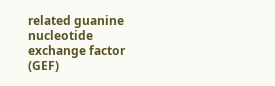related guanine nucleotide exchange factor (GEF)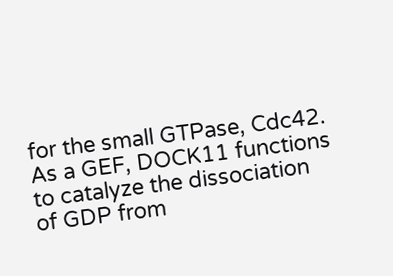for the small GTPase, Cdc42. As a GEF, DOCK11 functions to catalyze the dissociation of GDP from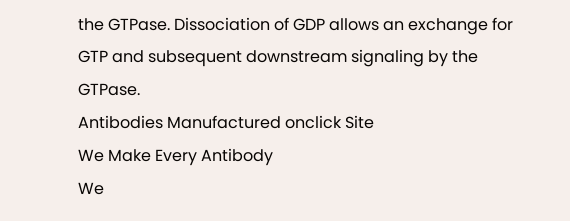the GTPase. Dissociation of GDP allows an exchange for GTP and subsequent downstream signaling by the GTPase.
Antibodies Manufactured onclick Site
We Make Every Antibody
We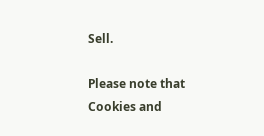Sell.

Please note that Cookies and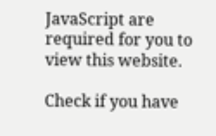JavaScript are required for you to view this website.

Check if you have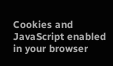Cookies and JavaScript enabled in your browser